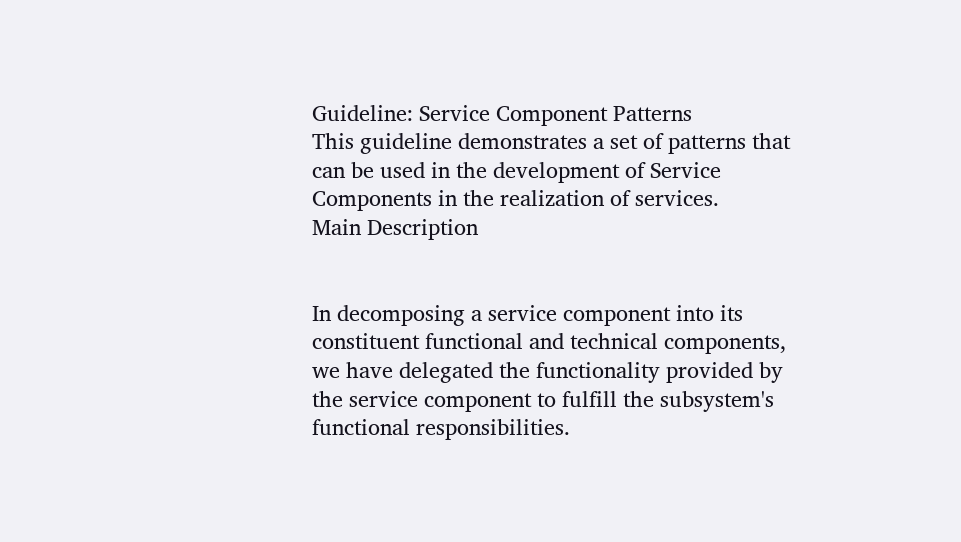Guideline: Service Component Patterns
This guideline demonstrates a set of patterns that can be used in the development of Service Components in the realization of services.
Main Description


In decomposing a service component into its constituent functional and technical components, we have delegated the functionality provided by the service component to fulfill the subsystem's functional responsibilities.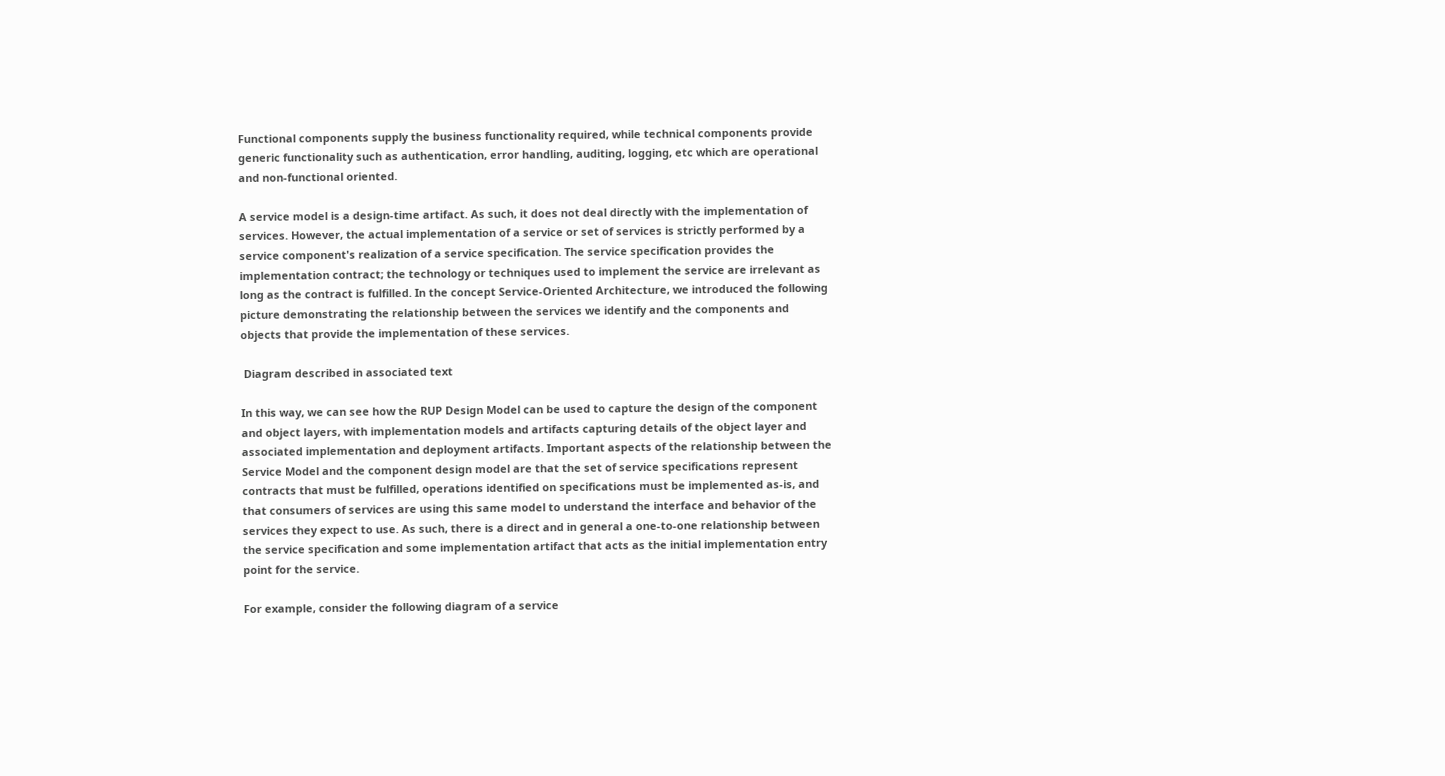Functional components supply the business functionality required, while technical components provide generic functionality such as authentication, error handling, auditing, logging, etc which are operational and non-functional oriented.

A service model is a design-time artifact. As such, it does not deal directly with the implementation of services. However, the actual implementation of a service or set of services is strictly performed by a service component's realization of a service specification. The service specification provides the implementation contract; the technology or techniques used to implement the service are irrelevant as long as the contract is fulfilled. In the concept Service-Oriented Architecture, we introduced the following picture demonstrating the relationship between the services we identify and the components and objects that provide the implementation of these services.

 Diagram described in associated text

In this way, we can see how the RUP Design Model can be used to capture the design of the component and object layers, with implementation models and artifacts capturing details of the object layer and associated implementation and deployment artifacts. Important aspects of the relationship between the Service Model and the component design model are that the set of service specifications represent contracts that must be fulfilled, operations identified on specifications must be implemented as-is, and that consumers of services are using this same model to understand the interface and behavior of the services they expect to use. As such, there is a direct and in general a one-to-one relationship between the service specification and some implementation artifact that acts as the initial implementation entry point for the service.

For example, consider the following diagram of a service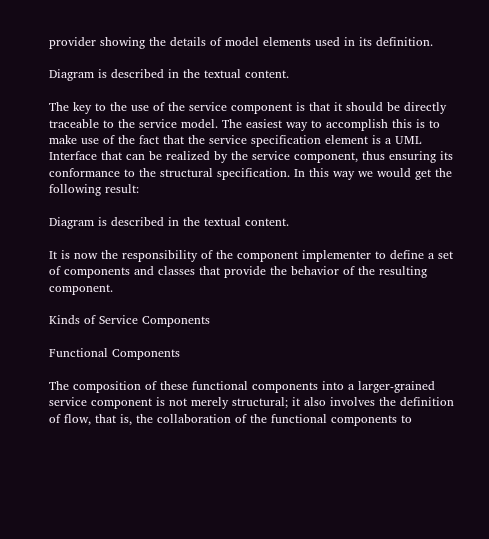provider showing the details of model elements used in its definition.

Diagram is described in the textual content.

The key to the use of the service component is that it should be directly traceable to the service model. The easiest way to accomplish this is to make use of the fact that the service specification element is a UML Interface that can be realized by the service component, thus ensuring its conformance to the structural specification. In this way we would get the following result:

Diagram is described in the textual content.

It is now the responsibility of the component implementer to define a set of components and classes that provide the behavior of the resulting component.

Kinds of Service Components

Functional Components

The composition of these functional components into a larger-grained service component is not merely structural; it also involves the definition of flow, that is, the collaboration of the functional components to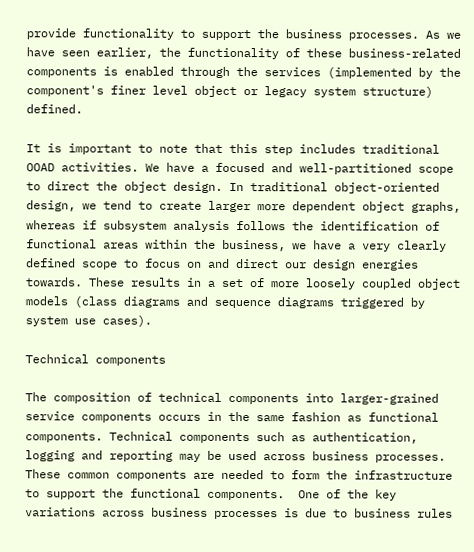provide functionality to support the business processes. As we have seen earlier, the functionality of these business-related components is enabled through the services (implemented by the component's finer level object or legacy system structure) defined.

It is important to note that this step includes traditional OOAD activities. We have a focused and well-partitioned scope to direct the object design. In traditional object-oriented design, we tend to create larger more dependent object graphs, whereas if subsystem analysis follows the identification of functional areas within the business, we have a very clearly defined scope to focus on and direct our design energies towards. These results in a set of more loosely coupled object models (class diagrams and sequence diagrams triggered by system use cases).

Technical components

The composition of technical components into larger-grained service components occurs in the same fashion as functional components. Technical components such as authentication, logging and reporting may be used across business processes.  These common components are needed to form the infrastructure to support the functional components.  One of the key variations across business processes is due to business rules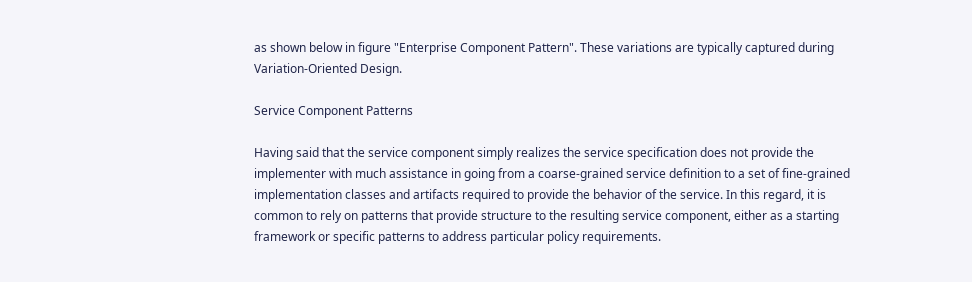as shown below in figure "Enterprise Component Pattern". These variations are typically captured during Variation-Oriented Design.

Service Component Patterns

Having said that the service component simply realizes the service specification does not provide the implementer with much assistance in going from a coarse-grained service definition to a set of fine-grained implementation classes and artifacts required to provide the behavior of the service. In this regard, it is common to rely on patterns that provide structure to the resulting service component, either as a starting framework or specific patterns to address particular policy requirements.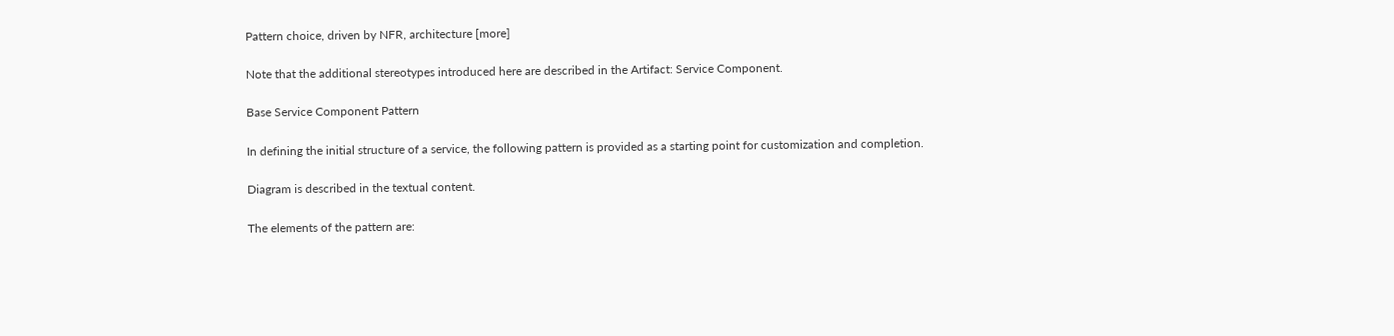Pattern choice, driven by NFR, architecture [more]

Note that the additional stereotypes introduced here are described in the Artifact: Service Component.

Base Service Component Pattern

In defining the initial structure of a service, the following pattern is provided as a starting point for customization and completion.

Diagram is described in the textual content.

The elements of the pattern are: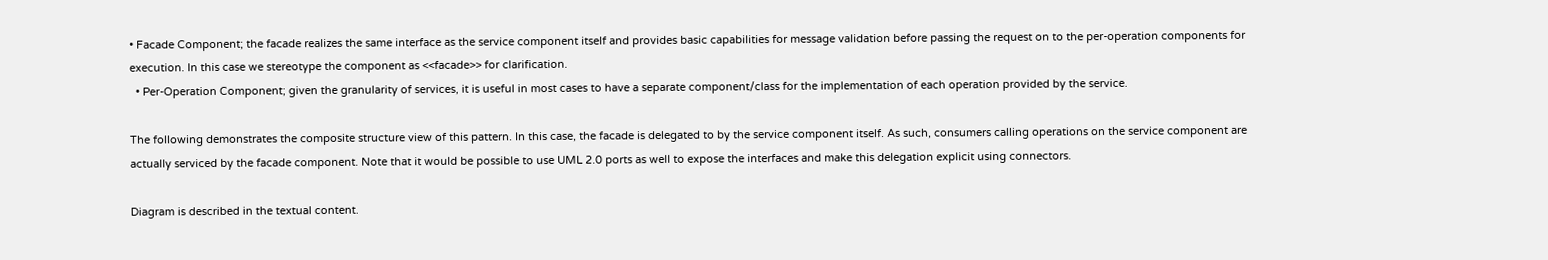• Facade Component; the facade realizes the same interface as the service component itself and provides basic capabilities for message validation before passing the request on to the per-operation components for execution. In this case we stereotype the component as <<facade>> for clarification.
  • Per-Operation Component; given the granularity of services, it is useful in most cases to have a separate component/class for the implementation of each operation provided by the service.

The following demonstrates the composite structure view of this pattern. In this case, the facade is delegated to by the service component itself. As such, consumers calling operations on the service component are actually serviced by the facade component. Note that it would be possible to use UML 2.0 ports as well to expose the interfaces and make this delegation explicit using connectors.

Diagram is described in the textual content.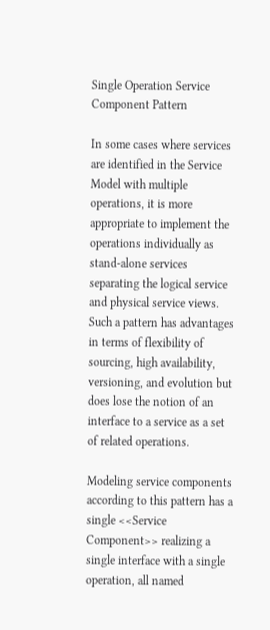Single Operation Service Component Pattern

In some cases where services are identified in the Service Model with multiple operations, it is more appropriate to implement the operations individually as stand-alone services separating the logical service and physical service views. Such a pattern has advantages in terms of flexibility of sourcing, high availability, versioning, and evolution but does lose the notion of an interface to a service as a set of related operations.

Modeling service components according to this pattern has a single <<Service Component>> realizing a single interface with a single operation, all named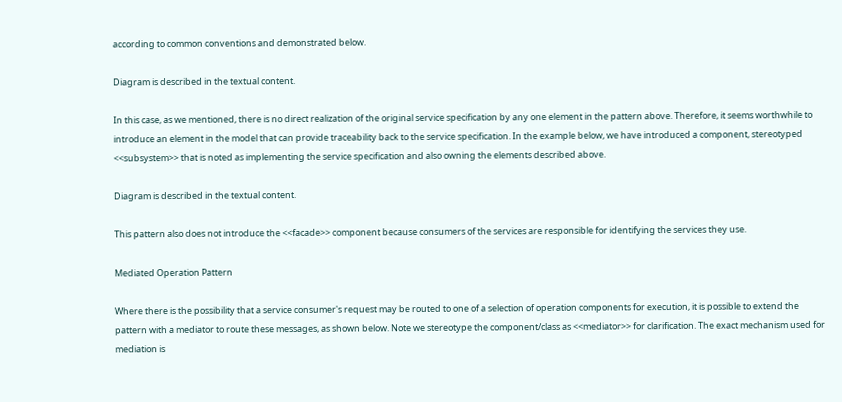according to common conventions and demonstrated below.

Diagram is described in the textual content.

In this case, as we mentioned, there is no direct realization of the original service specification by any one element in the pattern above. Therefore, it seems worthwhile to introduce an element in the model that can provide traceability back to the service specification. In the example below, we have introduced a component, stereotyped <<subsystem>> that is noted as implementing the service specification and also owning the elements described above.

Diagram is described in the textual content.

This pattern also does not introduce the <<facade>> component because consumers of the services are responsible for identifying the services they use.

Mediated Operation Pattern

Where there is the possibility that a service consumer's request may be routed to one of a selection of operation components for execution, it is possible to extend the pattern with a mediator to route these messages, as shown below. Note we stereotype the component/class as <<mediator>> for clarification. The exact mechanism used for mediation is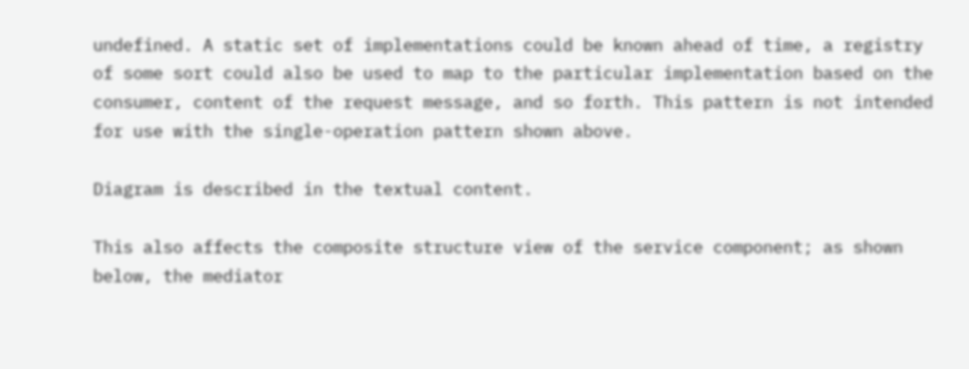undefined. A static set of implementations could be known ahead of time, a registry of some sort could also be used to map to the particular implementation based on the consumer, content of the request message, and so forth. This pattern is not intended for use with the single-operation pattern shown above.

Diagram is described in the textual content.

This also affects the composite structure view of the service component; as shown below, the mediator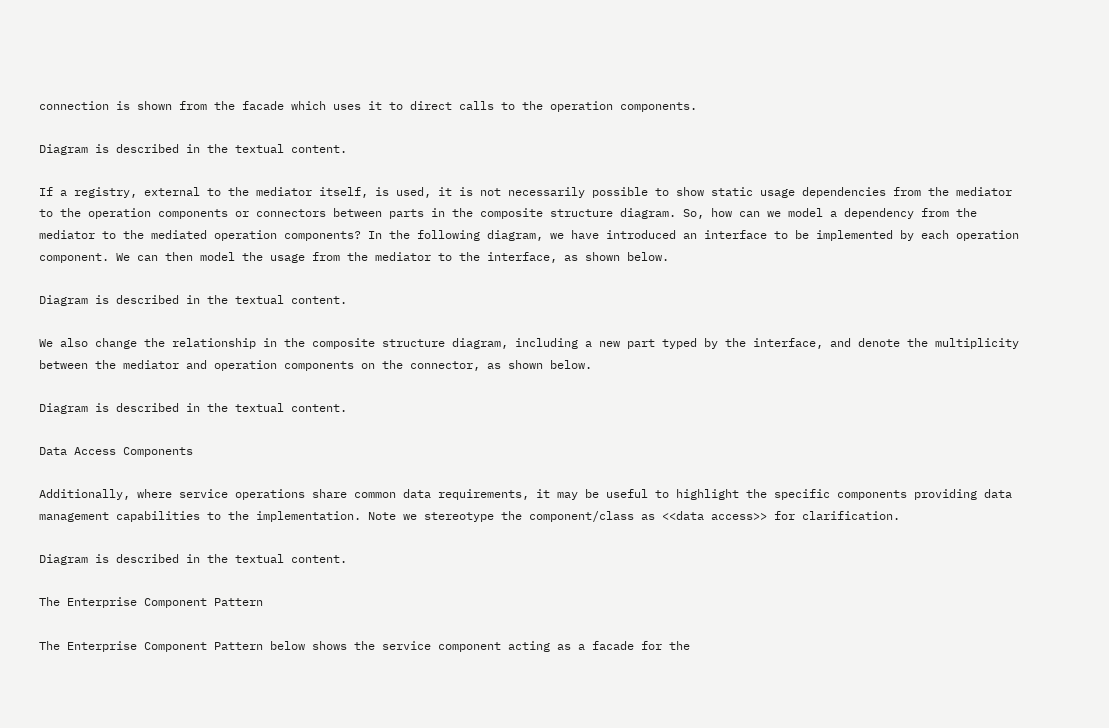connection is shown from the facade which uses it to direct calls to the operation components.

Diagram is described in the textual content.

If a registry, external to the mediator itself, is used, it is not necessarily possible to show static usage dependencies from the mediator to the operation components or connectors between parts in the composite structure diagram. So, how can we model a dependency from the mediator to the mediated operation components? In the following diagram, we have introduced an interface to be implemented by each operation component. We can then model the usage from the mediator to the interface, as shown below.

Diagram is described in the textual content.

We also change the relationship in the composite structure diagram, including a new part typed by the interface, and denote the multiplicity between the mediator and operation components on the connector, as shown below.

Diagram is described in the textual content.

Data Access Components

Additionally, where service operations share common data requirements, it may be useful to highlight the specific components providing data management capabilities to the implementation. Note we stereotype the component/class as <<data access>> for clarification.

Diagram is described in the textual content.

The Enterprise Component Pattern

The Enterprise Component Pattern below shows the service component acting as a facade for the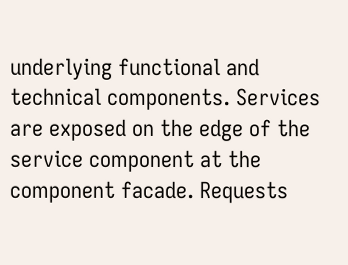underlying functional and technical components. Services are exposed on the edge of the service component at the component facade. Requests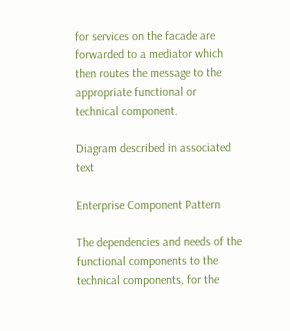for services on the facade are forwarded to a mediator which then routes the message to the appropriate functional or technical component.

Diagram described in associated text

Enterprise Component Pattern

The dependencies and needs of the functional components to the technical components, for the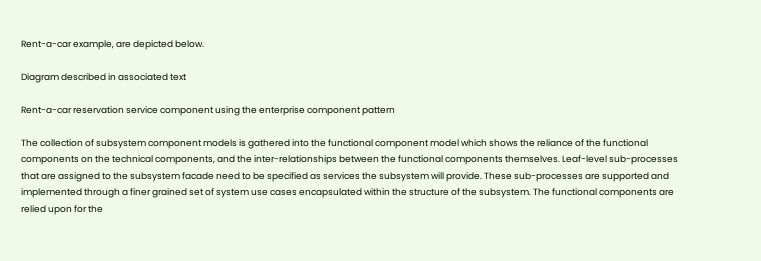Rent-a-car example, are depicted below.

Diagram described in associated text

Rent-a-car reservation service component using the enterprise component pattern

The collection of subsystem component models is gathered into the functional component model which shows the reliance of the functional components on the technical components, and the inter-relationships between the functional components themselves. Leaf-level sub-processes that are assigned to the subsystem facade need to be specified as services the subsystem will provide. These sub-processes are supported and implemented through a finer grained set of system use cases encapsulated within the structure of the subsystem. The functional components are relied upon for the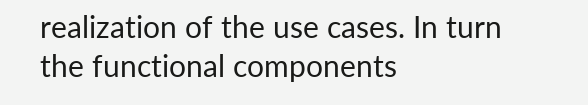realization of the use cases. In turn the functional components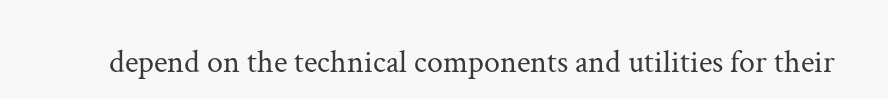depend on the technical components and utilities for their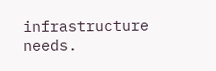infrastructure needs.